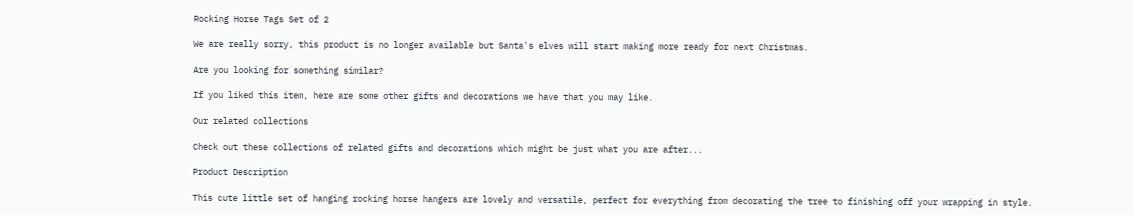Rocking Horse Tags Set of 2

We are really sorry, this product is no longer available but Santa's elves will start making more ready for next Christmas.

Are you looking for something similar?

If you liked this item, here are some other gifts and decorations we have that you may like.

Our related collections

Check out these collections of related gifts and decorations which might be just what you are after...

Product Description

This cute little set of hanging rocking horse hangers are lovely and versatile, perfect for everything from decorating the tree to finishing off your wrapping in style.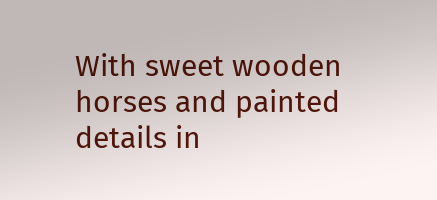With sweet wooden horses and painted details in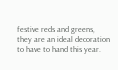festive reds and greens, they are an ideal decoration to have to hand this year.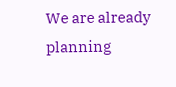We are already planning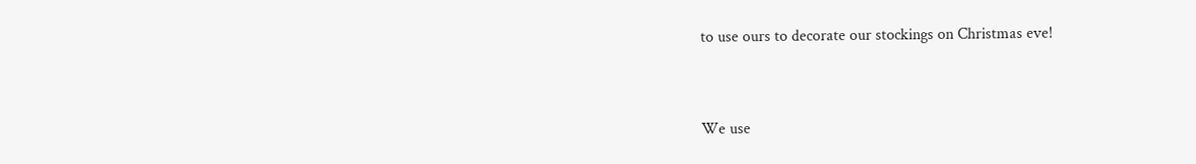to use ours to decorate our stockings on Christmas eve!


We use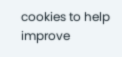cookies to help improve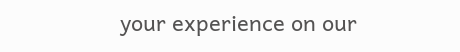your experience on our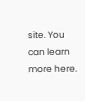site. You can learn more here.